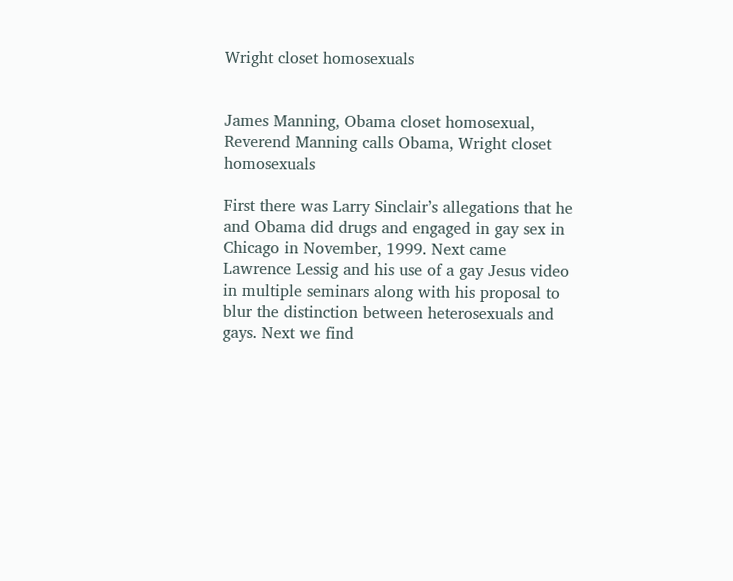Wright closet homosexuals


James Manning, Obama closet homosexual, Reverend Manning calls Obama, Wright closet homosexuals

First there was Larry Sinclair’s allegations that he and Obama did drugs and engaged in gay sex in Chicago in November, 1999. Next came Lawrence Lessig and his use of a gay Jesus video in multiple seminars along with his proposal to blur the distinction between heterosexuals and gays. Next we find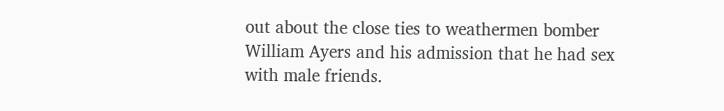out about the close ties to weathermen bomber William Ayers and his admission that he had sex with male friends.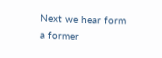Next we hear form a former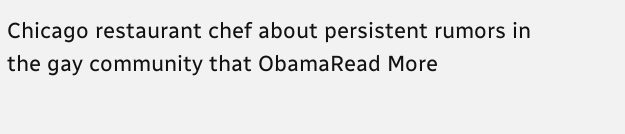Chicago restaurant chef about persistent rumors in the gay community that ObamaRead More